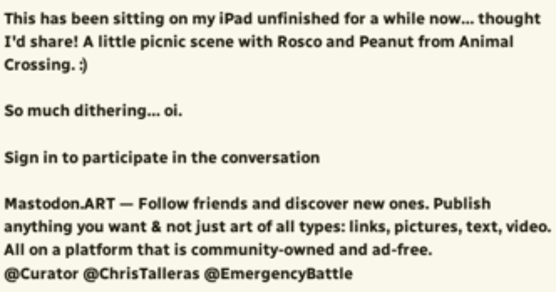This has been sitting on my iPad unfinished for a while now… thought I'd share! A little picnic scene with Rosco and Peanut from Animal Crossing. :)

So much dithering… oi.

Sign in to participate in the conversation

Mastodon.ART — Follow friends and discover new ones. Publish anything you want & not just art of all types: links, pictures, text, video. All on a platform that is community-owned and ad-free.
@Curator @ChrisTalleras @EmergencyBattle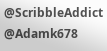@ScribbleAddict @Adamk678